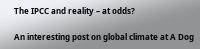The IPCC and reality – at odds?

An interesting post on global climate at A Dog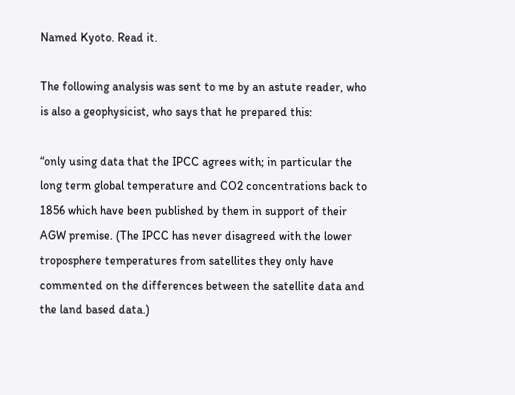Named Kyoto. Read it.

The following analysis was sent to me by an astute reader, who is also a geophysicist, who says that he prepared this:

“only using data that the IPCC agrees with; in particular the long term global temperature and CO2 concentrations back to 1856 which have been published by them in support of their AGW premise. (The IPCC has never disagreed with the lower troposphere temperatures from satellites they only have commented on the differences between the satellite data and the land based data.)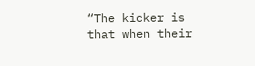“The kicker is that when their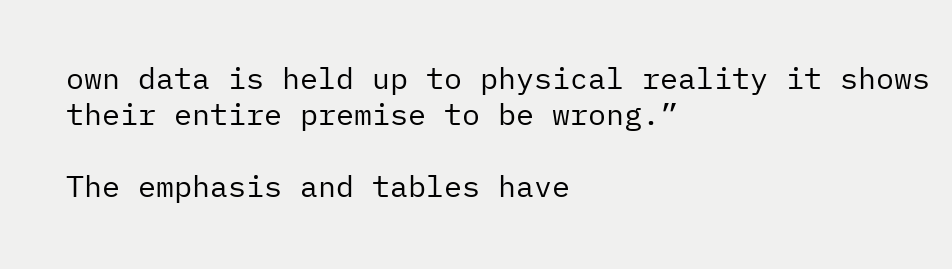own data is held up to physical reality it shows their entire premise to be wrong.”

The emphasis and tables have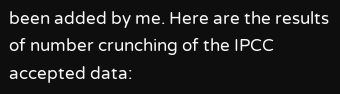been added by me. Here are the results of number crunching of the IPCC accepted data: